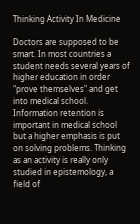Thinking Activity In Medicine

Doctors are supposed to be smart. In most countries a student needs several years of higher education in order "prove themselves" and get into medical school. Information retention is important in medical school but a higher emphasis is put on solving problems. Thinking as an activity is really only studied in epistemology, a field of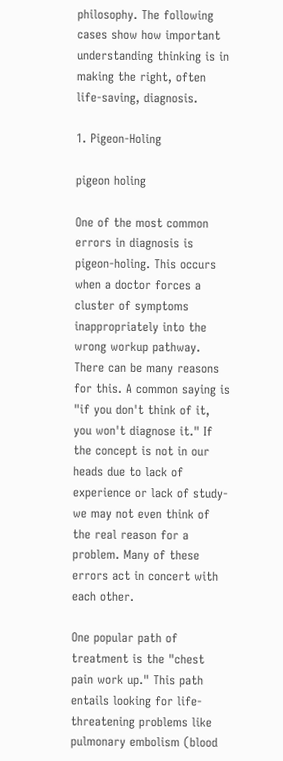philosophy. The following cases show how important understanding thinking is in making the right, often life-saving, diagnosis.

1. Pigeon-Holing

pigeon holing

One of the most common errors in diagnosis is pigeon-holing. This occurs when a doctor forces a cluster of symptoms inappropriately into the wrong workup pathway. There can be many reasons for this. A common saying is "if you don't think of it, you won't diagnose it." If the concept is not in our heads due to lack of experience or lack of study- we may not even think of the real reason for a problem. Many of these errors act in concert with each other.

One popular path of treatment is the "chest pain work up." This path entails looking for life-threatening problems like pulmonary embolism (blood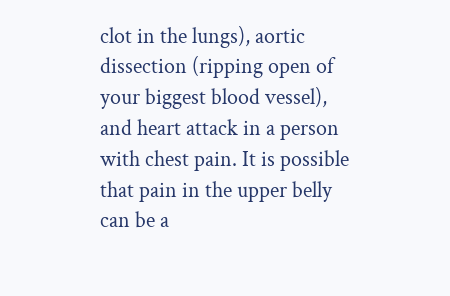clot in the lungs), aortic dissection (ripping open of your biggest blood vessel), and heart attack in a person with chest pain. It is possible that pain in the upper belly can be a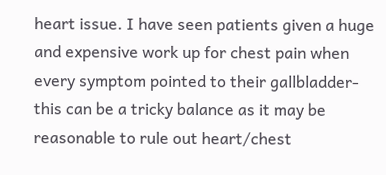heart issue. I have seen patients given a huge and expensive work up for chest pain when every symptom pointed to their gallbladder- this can be a tricky balance as it may be reasonable to rule out heart/chest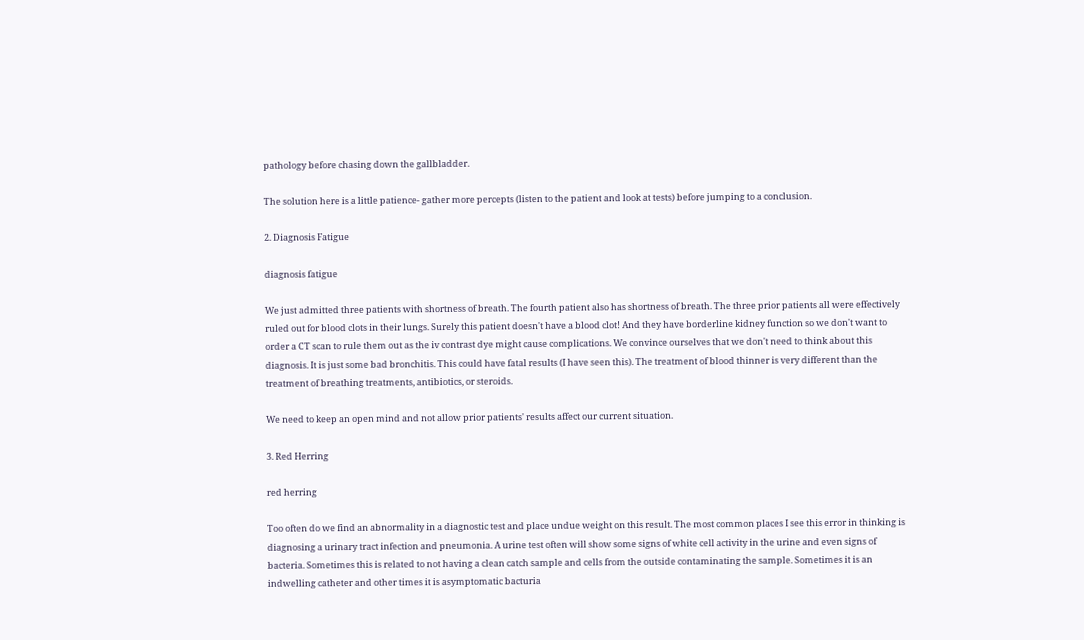pathology before chasing down the gallbladder.

The solution here is a little patience- gather more percepts (listen to the patient and look at tests) before jumping to a conclusion.

2. Diagnosis Fatigue

diagnosis fatigue

We just admitted three patients with shortness of breath. The fourth patient also has shortness of breath. The three prior patients all were effectively ruled out for blood clots in their lungs. Surely this patient doesn't have a blood clot! And they have borderline kidney function so we don't want to order a CT scan to rule them out as the iv contrast dye might cause complications. We convince ourselves that we don't need to think about this diagnosis. It is just some bad bronchitis. This could have fatal results (I have seen this). The treatment of blood thinner is very different than the treatment of breathing treatments, antibiotics, or steroids.

We need to keep an open mind and not allow prior patients' results affect our current situation.

3. Red Herring

red herring

Too often do we find an abnormality in a diagnostic test and place undue weight on this result. The most common places I see this error in thinking is diagnosing a urinary tract infection and pneumonia. A urine test often will show some signs of white cell activity in the urine and even signs of bacteria. Sometimes this is related to not having a clean catch sample and cells from the outside contaminating the sample. Sometimes it is an indwelling catheter and other times it is asymptomatic bacturia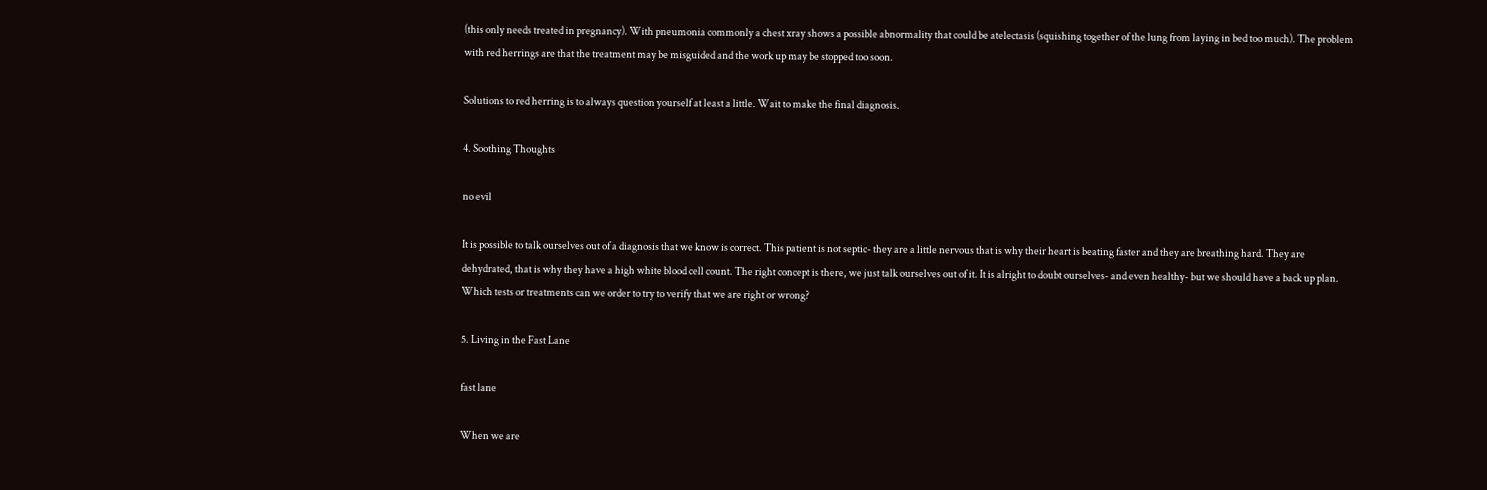(this only needs treated in pregnancy). With pneumonia commonly a chest xray shows a possible abnormality that could be atelectasis (squishing together of the lung from laying in bed too much). The problem with red herrings are that the treatment may be misguided and the work up may be stopped too soon.

Solutions to red herring is to always question yourself at least a little. Wait to make the final diagnosis.

4. Soothing Thoughts

no evil

It is possible to talk ourselves out of a diagnosis that we know is correct. This patient is not septic- they are a little nervous that is why their heart is beating faster and they are breathing hard. They are dehydrated, that is why they have a high white blood cell count. The right concept is there, we just talk ourselves out of it. It is alright to doubt ourselves- and even healthy- but we should have a back up plan. Which tests or treatments can we order to try to verify that we are right or wrong?

5. Living in the Fast Lane

fast lane

When we are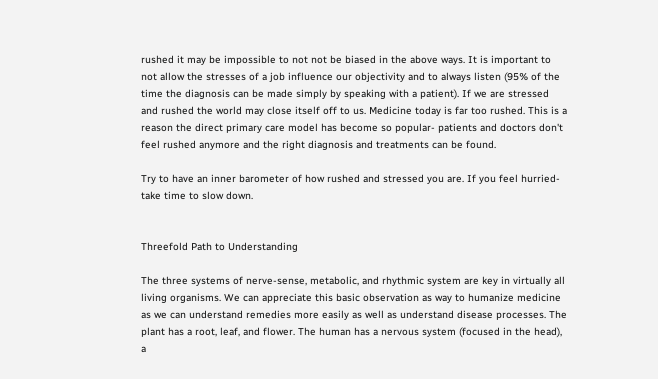rushed it may be impossible to not not be biased in the above ways. It is important to not allow the stresses of a job influence our objectivity and to always listen (95% of the time the diagnosis can be made simply by speaking with a patient). If we are stressed and rushed the world may close itself off to us. Medicine today is far too rushed. This is a reason the direct primary care model has become so popular- patients and doctors don't feel rushed anymore and the right diagnosis and treatments can be found.

Try to have an inner barometer of how rushed and stressed you are. If you feel hurried- take time to slow down.


Threefold Path to Understanding

The three systems of nerve-sense, metabolic, and rhythmic system are key in virtually all living organisms. We can appreciate this basic observation as way to humanize medicine as we can understand remedies more easily as well as understand disease processes. The plant has a root, leaf, and flower. The human has a nervous system (focused in the head), a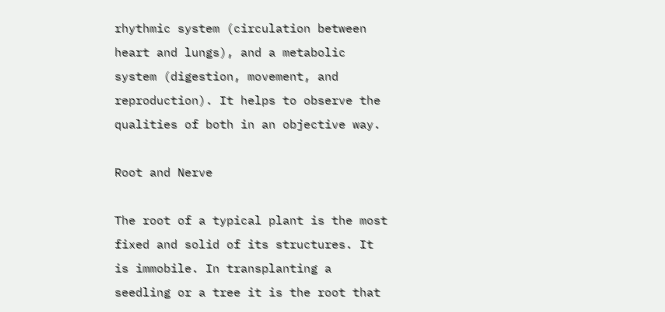rhythmic system (circulation between heart and lungs), and a metabolic system (digestion, movement, and reproduction). It helps to observe the qualities of both in an objective way.

Root and Nerve

The root of a typical plant is the most fixed and solid of its structures. It is immobile. In transplanting a seedling or a tree it is the root that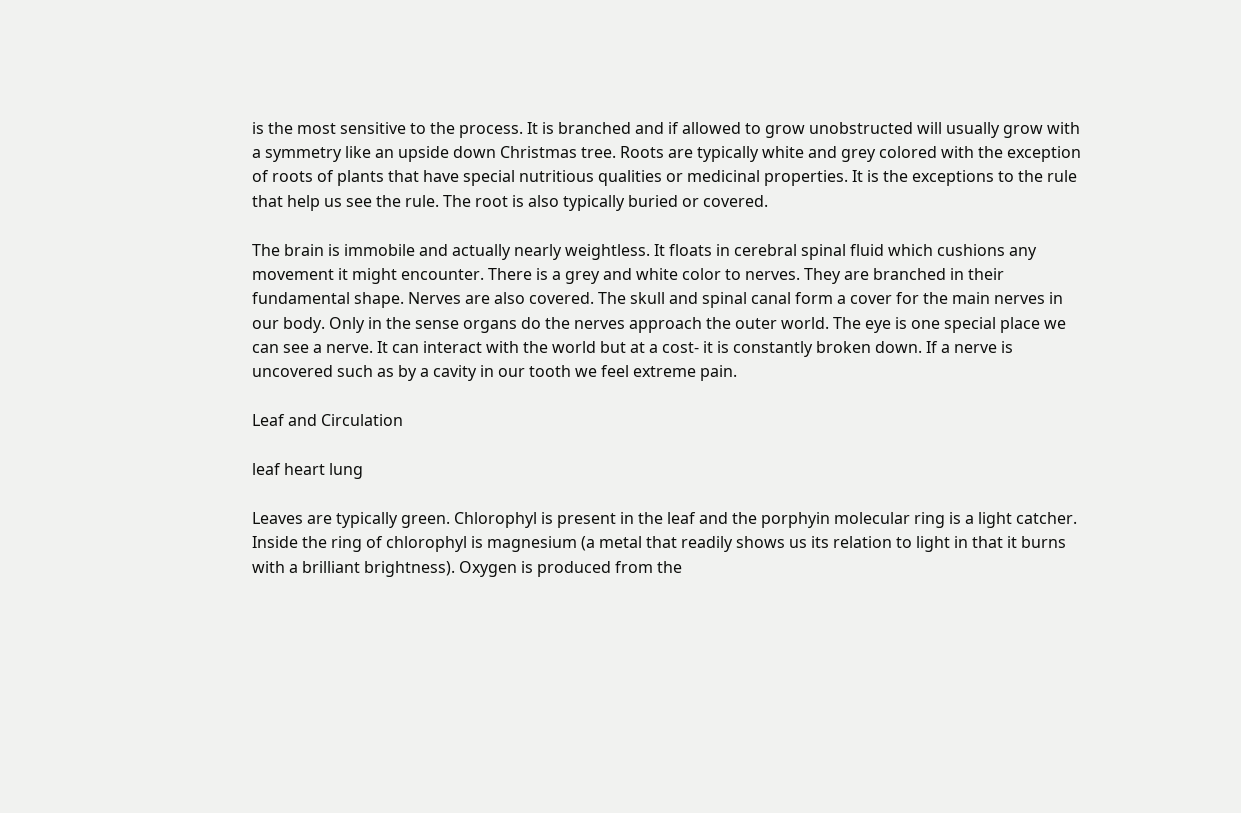is the most sensitive to the process. It is branched and if allowed to grow unobstructed will usually grow with a symmetry like an upside down Christmas tree. Roots are typically white and grey colored with the exception of roots of plants that have special nutritious qualities or medicinal properties. It is the exceptions to the rule that help us see the rule. The root is also typically buried or covered.

The brain is immobile and actually nearly weightless. It floats in cerebral spinal fluid which cushions any movement it might encounter. There is a grey and white color to nerves. They are branched in their fundamental shape. Nerves are also covered. The skull and spinal canal form a cover for the main nerves in our body. Only in the sense organs do the nerves approach the outer world. The eye is one special place we can see a nerve. It can interact with the world but at a cost- it is constantly broken down. If a nerve is uncovered such as by a cavity in our tooth we feel extreme pain.

Leaf and Circulation

leaf heart lung

Leaves are typically green. Chlorophyl is present in the leaf and the porphyin molecular ring is a light catcher. Inside the ring of chlorophyl is magnesium (a metal that readily shows us its relation to light in that it burns with a brilliant brightness). Oxygen is produced from the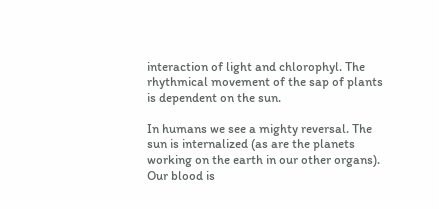interaction of light and chlorophyl. The rhythmical movement of the sap of plants is dependent on the sun.

In humans we see a mighty reversal. The sun is internalized (as are the planets working on the earth in our other organs). Our blood is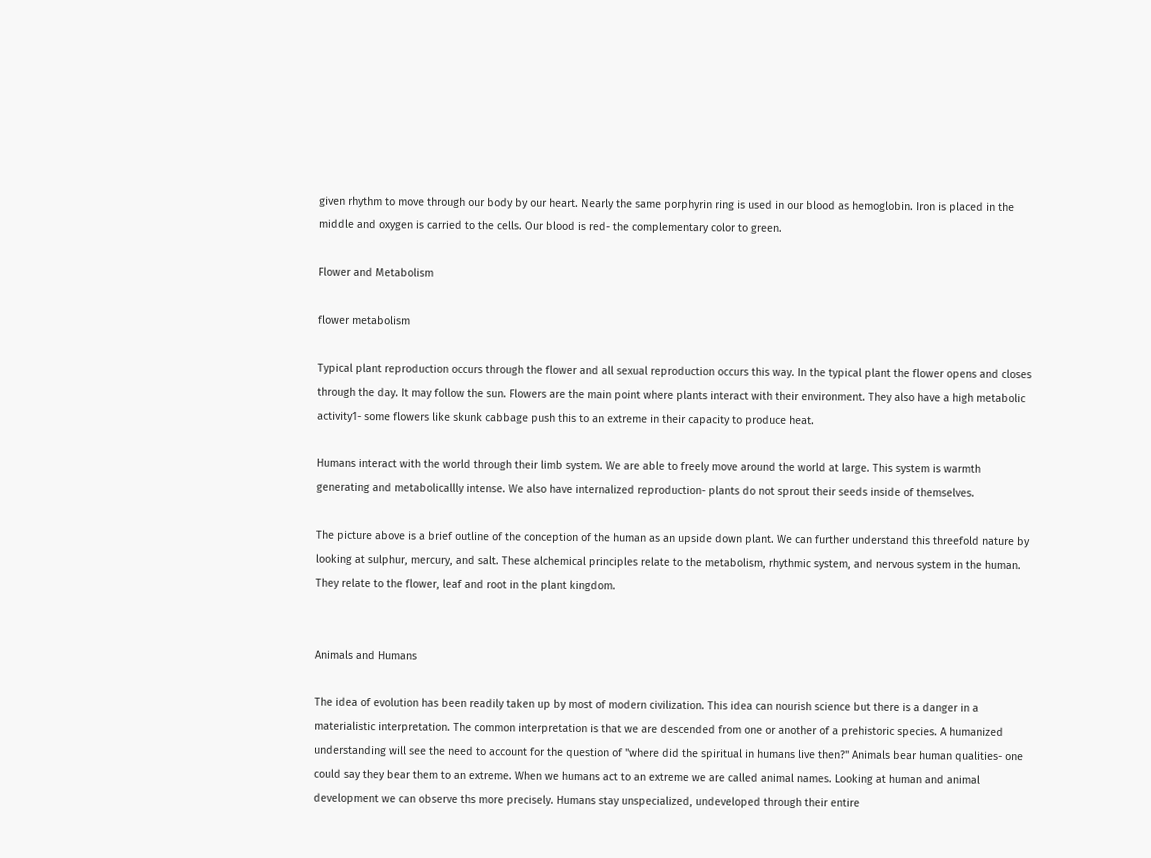given rhythm to move through our body by our heart. Nearly the same porphyrin ring is used in our blood as hemoglobin. Iron is placed in the middle and oxygen is carried to the cells. Our blood is red- the complementary color to green.

Flower and Metabolism

flower metabolism

Typical plant reproduction occurs through the flower and all sexual reproduction occurs this way. In the typical plant the flower opens and closes through the day. It may follow the sun. Flowers are the main point where plants interact with their environment. They also have a high metabolic activity1- some flowers like skunk cabbage push this to an extreme in their capacity to produce heat.

Humans interact with the world through their limb system. We are able to freely move around the world at large. This system is warmth generating and metabolicallly intense. We also have internalized reproduction- plants do not sprout their seeds inside of themselves.

The picture above is a brief outline of the conception of the human as an upside down plant. We can further understand this threefold nature by looking at sulphur, mercury, and salt. These alchemical principles relate to the metabolism, rhythmic system, and nervous system in the human. They relate to the flower, leaf and root in the plant kingdom.


Animals and Humans

The idea of evolution has been readily taken up by most of modern civilization. This idea can nourish science but there is a danger in a materialistic interpretation. The common interpretation is that we are descended from one or another of a prehistoric species. A humanized understanding will see the need to account for the question of "where did the spiritual in humans live then?" Animals bear human qualities- one could say they bear them to an extreme. When we humans act to an extreme we are called animal names. Looking at human and animal development we can observe ths more precisely. Humans stay unspecialized, undeveloped through their entire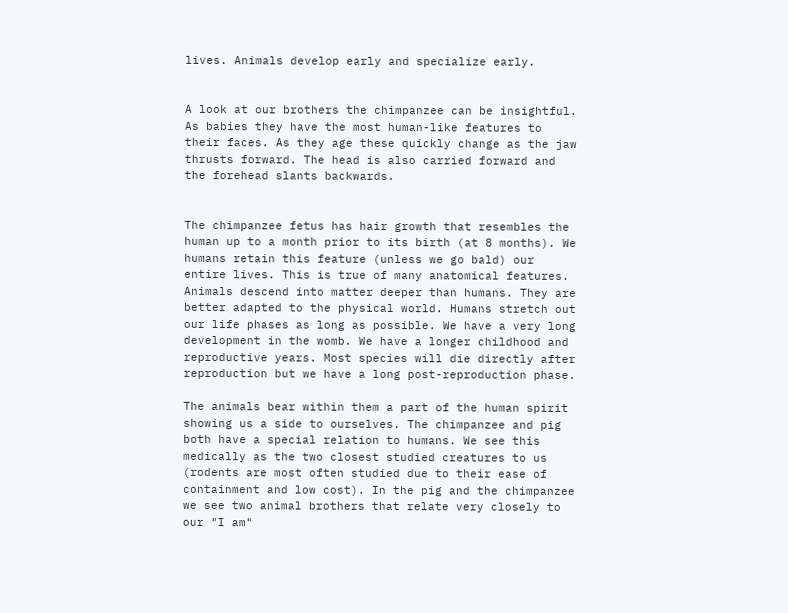lives. Animals develop early and specialize early.


A look at our brothers the chimpanzee can be insightful. As babies they have the most human-like features to their faces. As they age these quickly change as the jaw thrusts forward. The head is also carried forward and the forehead slants backwards.


The chimpanzee fetus has hair growth that resembles the human up to a month prior to its birth (at 8 months). We humans retain this feature (unless we go bald) our entire lives. This is true of many anatomical features. Animals descend into matter deeper than humans. They are better adapted to the physical world. Humans stretch out our life phases as long as possible. We have a very long development in the womb. We have a longer childhood and reproductive years. Most species will die directly after reproduction but we have a long post-reproduction phase.

The animals bear within them a part of the human spirit showing us a side to ourselves. The chimpanzee and pig both have a special relation to humans. We see this medically as the two closest studied creatures to us (rodents are most often studied due to their ease of containment and low cost). In the pig and the chimpanzee we see two animal brothers that relate very closely to our "I am"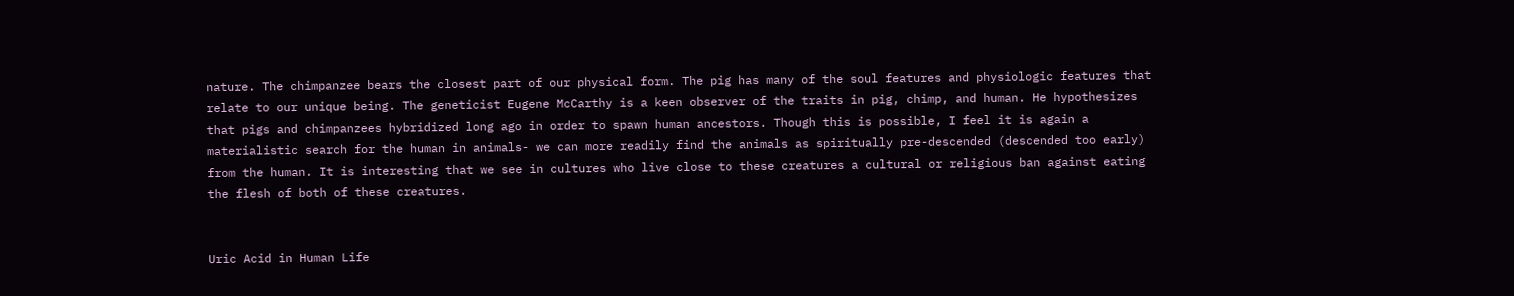nature. The chimpanzee bears the closest part of our physical form. The pig has many of the soul features and physiologic features that relate to our unique being. The geneticist Eugene McCarthy is a keen observer of the traits in pig, chimp, and human. He hypothesizes that pigs and chimpanzees hybridized long ago in order to spawn human ancestors. Though this is possible, I feel it is again a materialistic search for the human in animals- we can more readily find the animals as spiritually pre-descended (descended too early) from the human. It is interesting that we see in cultures who live close to these creatures a cultural or religious ban against eating the flesh of both of these creatures.


Uric Acid in Human Life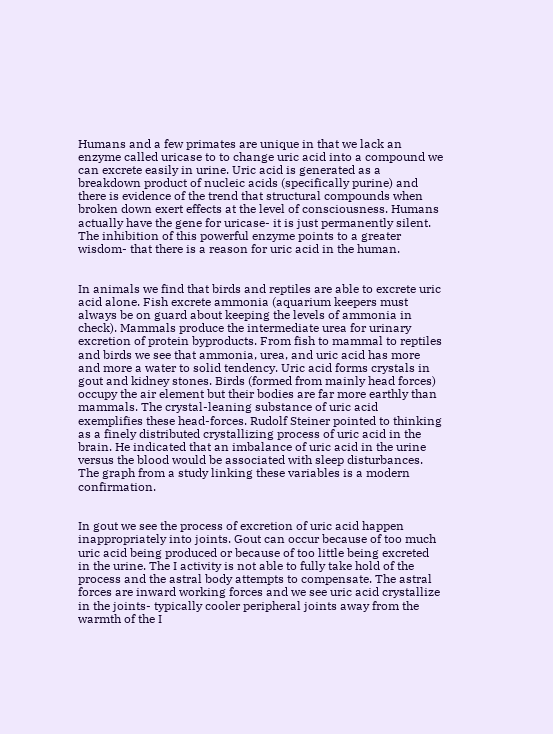Humans and a few primates are unique in that we lack an enzyme called uricase to to change uric acid into a compound we can excrete easily in urine. Uric acid is generated as a breakdown product of nucleic acids (specifically purine) and there is evidence of the trend that structural compounds when broken down exert effects at the level of consciousness. Humans actually have the gene for uricase- it is just permanently silent. The inhibition of this powerful enzyme points to a greater wisdom- that there is a reason for uric acid in the human.


In animals we find that birds and reptiles are able to excrete uric acid alone. Fish excrete ammonia (aquarium keepers must always be on guard about keeping the levels of ammonia in check). Mammals produce the intermediate urea for urinary excretion of protein byproducts. From fish to mammal to reptiles and birds we see that ammonia, urea, and uric acid has more and more a water to solid tendency. Uric acid forms crystals in gout and kidney stones. Birds (formed from mainly head forces) occupy the air element but their bodies are far more earthly than mammals. The crystal-leaning substance of uric acid exemplifies these head-forces. Rudolf Steiner pointed to thinking as a finely distributed crystallizing process of uric acid in the brain. He indicated that an imbalance of uric acid in the urine versus the blood would be associated with sleep disturbances. The graph from a study linking these variables is a modern confirmation.


In gout we see the process of excretion of uric acid happen inappropriately into joints. Gout can occur because of too much uric acid being produced or because of too little being excreted in the urine. The I activity is not able to fully take hold of the process and the astral body attempts to compensate. The astral forces are inward working forces and we see uric acid crystallize in the joints- typically cooler peripheral joints away from the warmth of the I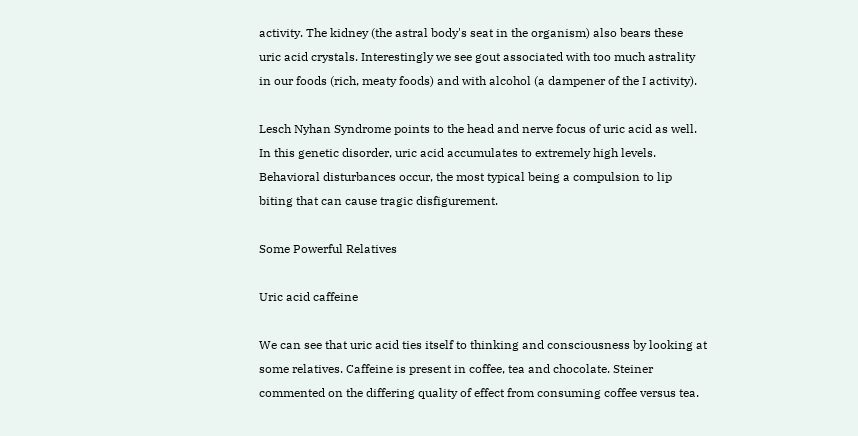activity. The kidney (the astral body's seat in the organism) also bears these uric acid crystals. Interestingly we see gout associated with too much astrality in our foods (rich, meaty foods) and with alcohol (a dampener of the I activity).

Lesch Nyhan Syndrome points to the head and nerve focus of uric acid as well. In this genetic disorder, uric acid accumulates to extremely high levels. Behavioral disturbances occur, the most typical being a compulsion to lip biting that can cause tragic disfigurement.

Some Powerful Relatives

Uric acid caffeine

We can see that uric acid ties itself to thinking and consciousness by looking at some relatives. Caffeine is present in coffee, tea and chocolate. Steiner commented on the differing quality of effect from consuming coffee versus tea.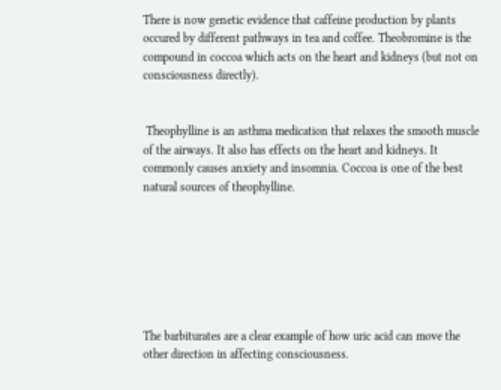There is now genetic evidence that caffeine production by plants occured by different pathways in tea and coffee. Theobromine is the compound in coccoa which acts on the heart and kidneys (but not on consciousness directly).


 Theophylline is an asthma medication that relaxes the smooth muscle of the airways. It also has effects on the heart and kidneys. It commonly causes anxiety and insomnia. Coccoa is one of the best natural sources of theophylline.







The barbiturates are a clear example of how uric acid can move the other direction in affecting consciousness.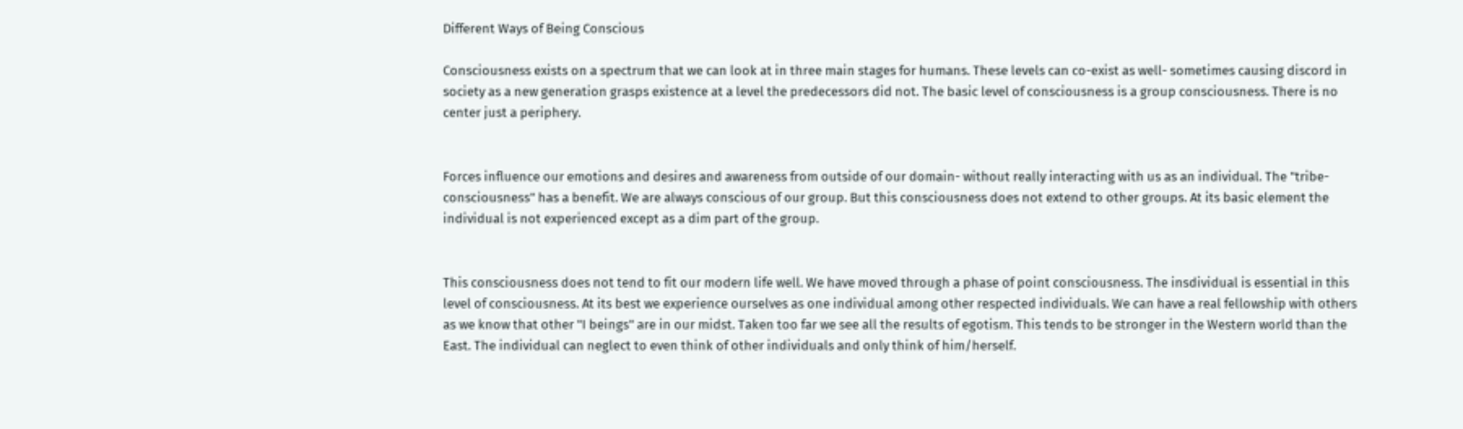Different Ways of Being Conscious

Consciousness exists on a spectrum that we can look at in three main stages for humans. These levels can co-exist as well- sometimes causing discord in society as a new generation grasps existence at a level the predecessors did not. The basic level of consciousness is a group consciousness. There is no center just a periphery.


Forces influence our emotions and desires and awareness from outside of our domain- without really interacting with us as an individual. The "tribe-consciousness" has a benefit. We are always conscious of our group. But this consciousness does not extend to other groups. At its basic element the individual is not experienced except as a dim part of the group.


This consciousness does not tend to fit our modern life well. We have moved through a phase of point consciousness. The insdividual is essential in this level of consciousness. At its best we experience ourselves as one individual among other respected individuals. We can have a real fellowship with others as we know that other "I beings" are in our midst. Taken too far we see all the results of egotism. This tends to be stronger in the Western world than the East. The individual can neglect to even think of other individuals and only think of him/herself.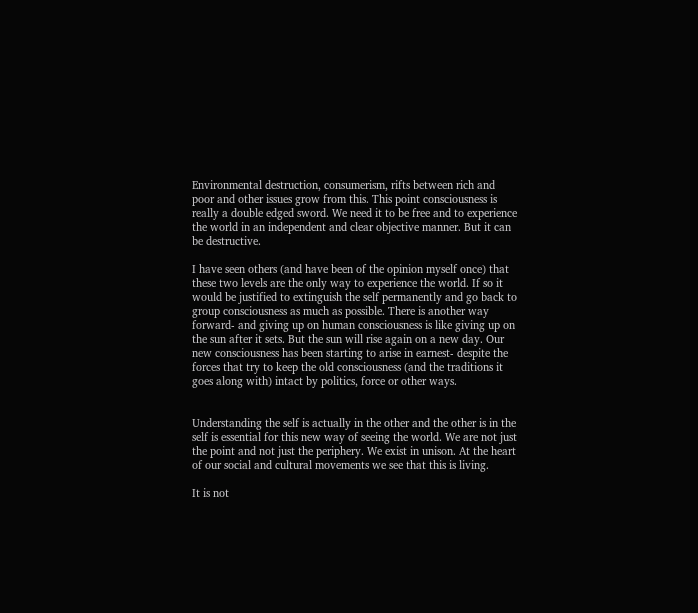Environmental destruction, consumerism, rifts between rich and poor and other issues grow from this. This point consciousness is really a double edged sword. We need it to be free and to experience the world in an independent and clear objective manner. But it can be destructive.

I have seen others (and have been of the opinion myself once) that these two levels are the only way to experience the world. If so it would be justified to extinguish the self permanently and go back to group consciousness as much as possible. There is another way forward- and giving up on human consciousness is like giving up on the sun after it sets. But the sun will rise again on a new day. Our new consciousness has been starting to arise in earnest- despite the forces that try to keep the old consciousness (and the traditions it goes along with) intact by politics, force or other ways.


Understanding the self is actually in the other and the other is in the self is essential for this new way of seeing the world. We are not just the point and not just the periphery. We exist in unison. At the heart of our social and cultural movements we see that this is living.

It is not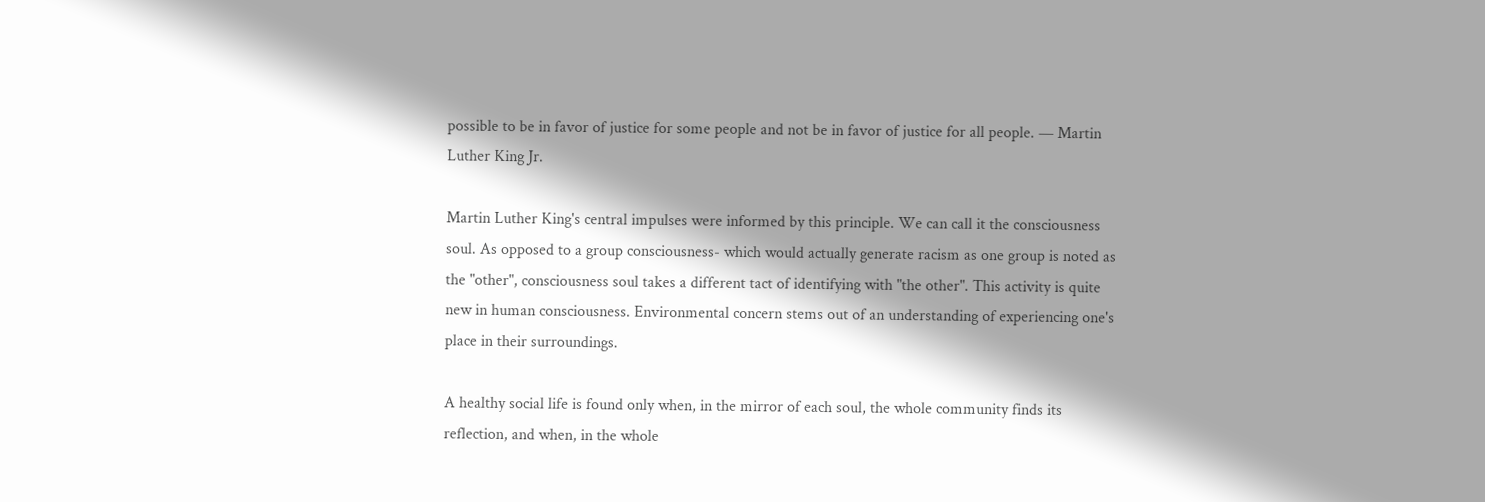possible to be in favor of justice for some people and not be in favor of justice for all people. — Martin Luther King Jr.

Martin Luther King's central impulses were informed by this principle. We can call it the consciousness soul. As opposed to a group consciousness- which would actually generate racism as one group is noted as the "other", consciousness soul takes a different tact of identifying with "the other". This activity is quite new in human consciousness. Environmental concern stems out of an understanding of experiencing one's place in their surroundings.

A healthy social life is found only when, in the mirror of each soul, the whole community finds its reflection, and when, in the whole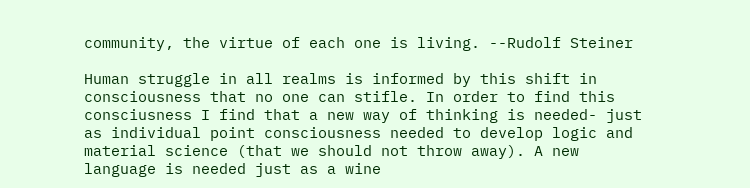community, the virtue of each one is living. --Rudolf Steiner

Human struggle in all realms is informed by this shift in consciousness that no one can stifle. In order to find this consciusness I find that a new way of thinking is needed- just as individual point consciousness needed to develop logic and material science (that we should not throw away). A new language is needed just as a wine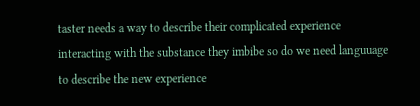taster needs a way to describe their complicated experience interacting with the substance they imbibe so do we need languuage to describe the new experience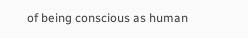of being conscious as human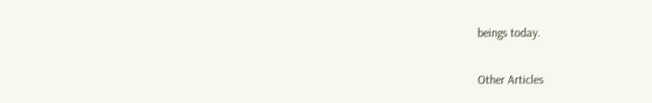beings today.

Other Articles